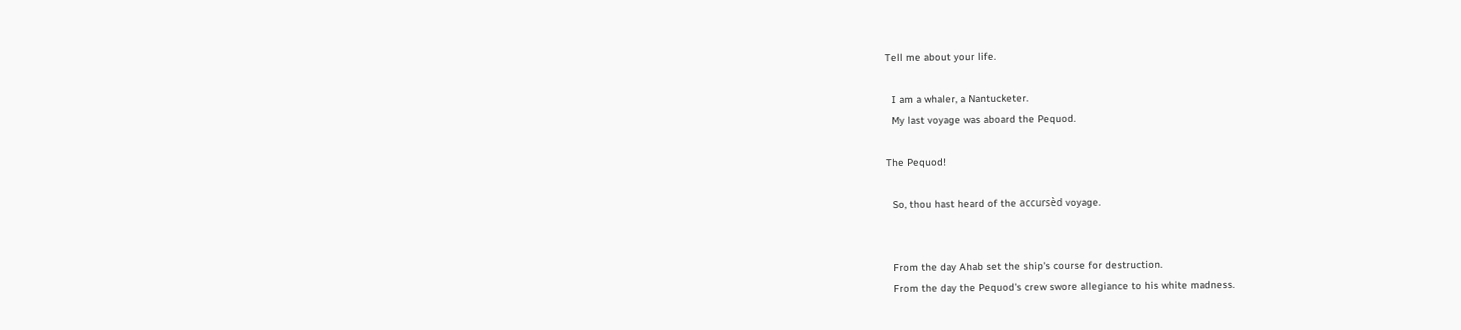Tell me about your life.

  I am a whaler, a Nantucketer.
  My last voyage was aboard the Pequod.

The Pequod!

  So, thou hast heard of the accursèd voyage.


  From the day Ahab set the ship's course for destruction.
  From the day the Pequod's crew swore allegiance to his white madness.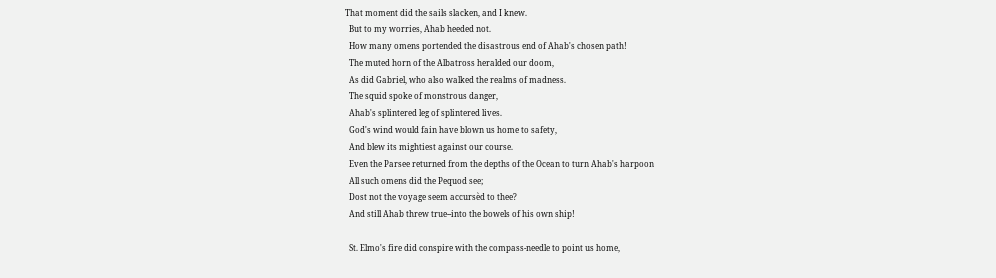That moment did the sails slacken, and I knew.
  But to my worries, Ahab heeded not.
  How many omens portended the disastrous end of Ahab's chosen path!
  The muted horn of the Albatross heralded our doom,
  As did Gabriel, who also walked the realms of madness.
  The squid spoke of monstrous danger,
  Ahab's splintered leg of splintered lives.
  God's wind would fain have blown us home to safety,
  And blew its mightiest against our course.
  Even the Parsee returned from the depths of the Ocean to turn Ahab's harpoon
  All such omens did the Pequod see;
  Dost not the voyage seem accursèd to thee?
  And still Ahab threw true--into the bowels of his own ship!

  St. Elmo's fire did conspire with the compass-needle to point us home,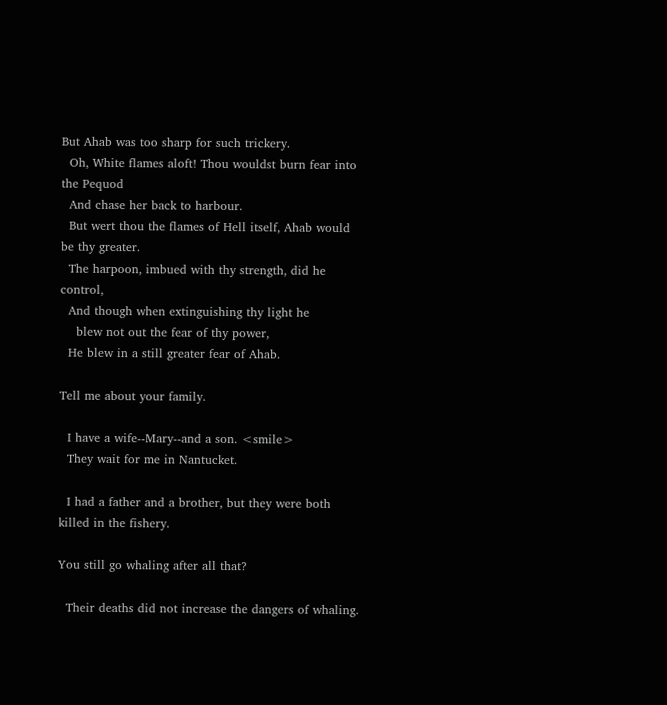But Ahab was too sharp for such trickery.
  Oh, White flames aloft! Thou wouldst burn fear into the Pequod
  And chase her back to harbour.
  But wert thou the flames of Hell itself, Ahab would be thy greater.
  The harpoon, imbued with thy strength, did he control,
  And though when extinguishing thy light he
    blew not out the fear of thy power,
  He blew in a still greater fear of Ahab.

Tell me about your family.

  I have a wife--Mary--and a son. <smile>
  They wait for me in Nantucket.

  I had a father and a brother, but they were both killed in the fishery.

You still go whaling after all that?

  Their deaths did not increase the dangers of whaling.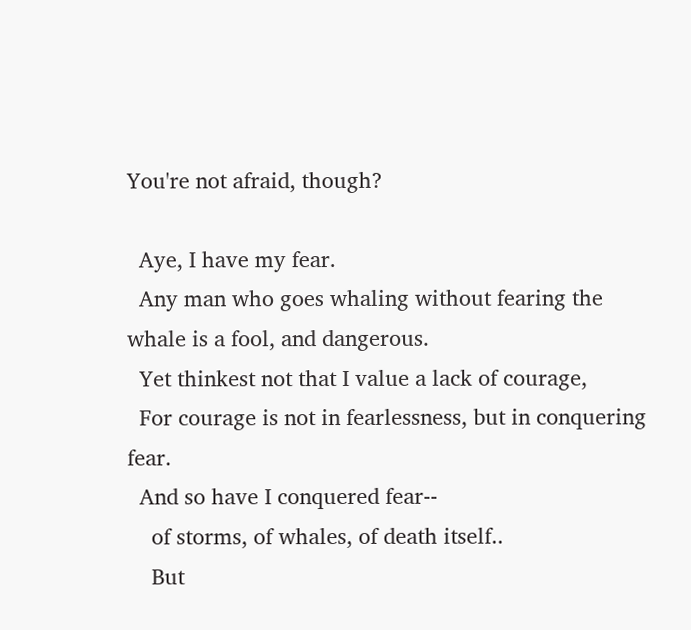You're not afraid, though?

  Aye, I have my fear.
  Any man who goes whaling without fearing the whale is a fool, and dangerous.
  Yet thinkest not that I value a lack of courage,
  For courage is not in fearlessness, but in conquering fear.
  And so have I conquered fear--
    of storms, of whales, of death itself..
    But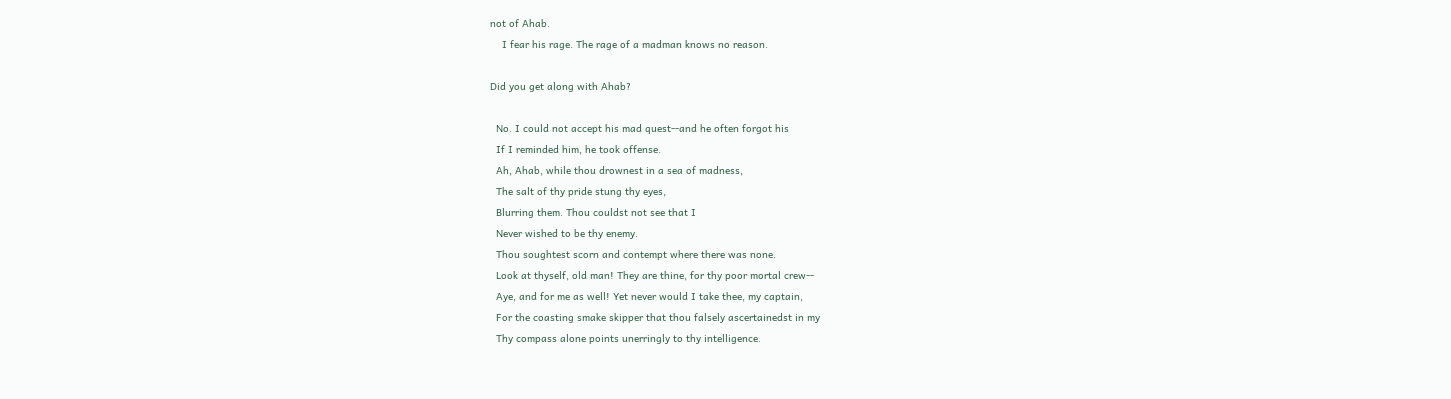not of Ahab.
    I fear his rage. The rage of a madman knows no reason.

Did you get along with Ahab?

  No. I could not accept his mad quest--and he often forgot his
  If I reminded him, he took offense.
  Ah, Ahab, while thou drownest in a sea of madness,
  The salt of thy pride stung thy eyes,
  Blurring them. Thou couldst not see that I
  Never wished to be thy enemy.
  Thou soughtest scorn and contempt where there was none.
  Look at thyself, old man! They are thine, for thy poor mortal crew--
  Aye, and for me as well! Yet never would I take thee, my captain,
  For the coasting smake skipper that thou falsely ascertainedst in my
  Thy compass alone points unerringly to thy intelligence.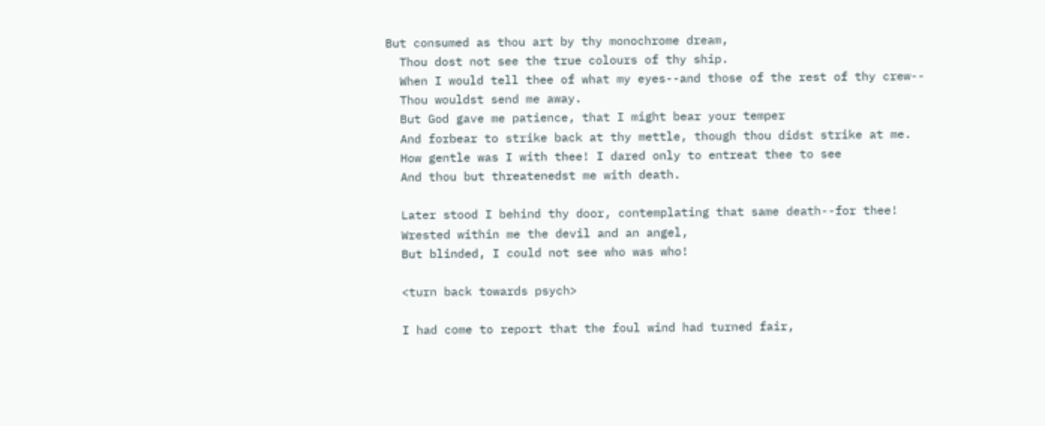But consumed as thou art by thy monochrome dream,
  Thou dost not see the true colours of thy ship.
  When I would tell thee of what my eyes--and those of the rest of thy crew--
  Thou wouldst send me away.
  But God gave me patience, that I might bear your temper
  And forbear to strike back at thy mettle, though thou didst strike at me.
  How gentle was I with thee! I dared only to entreat thee to see
  And thou but threatenedst me with death.

  Later stood I behind thy door, contemplating that same death--for thee!
  Wrested within me the devil and an angel,
  But blinded, I could not see who was who!

  <turn back towards psych>

  I had come to report that the foul wind had turned fair,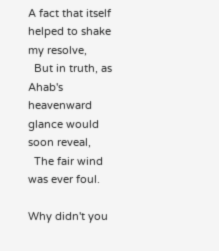A fact that itself helped to shake my resolve,
  But in truth, as Ahab's heavenward glance would soon reveal,
  The fair wind was ever foul.

Why didn't you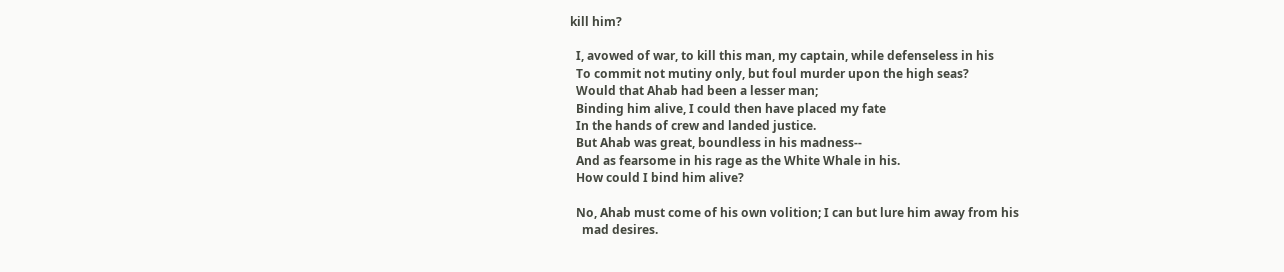kill him?

  I, avowed of war, to kill this man, my captain, while defenseless in his
  To commit not mutiny only, but foul murder upon the high seas?
  Would that Ahab had been a lesser man;
  Binding him alive, I could then have placed my fate
  In the hands of crew and landed justice.
  But Ahab was great, boundless in his madness--
  And as fearsome in his rage as the White Whale in his.
  How could I bind him alive?

  No, Ahab must come of his own volition; I can but lure him away from his
    mad desires.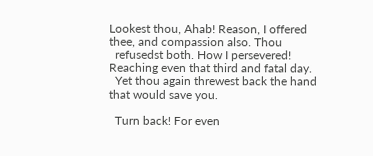Lookest thou, Ahab! Reason, I offered thee, and compassion also. Thou
  refusedst both. How I persevered! Reaching even that third and fatal day.
  Yet thou again threwest back the hand that would save you.

  Turn back! For even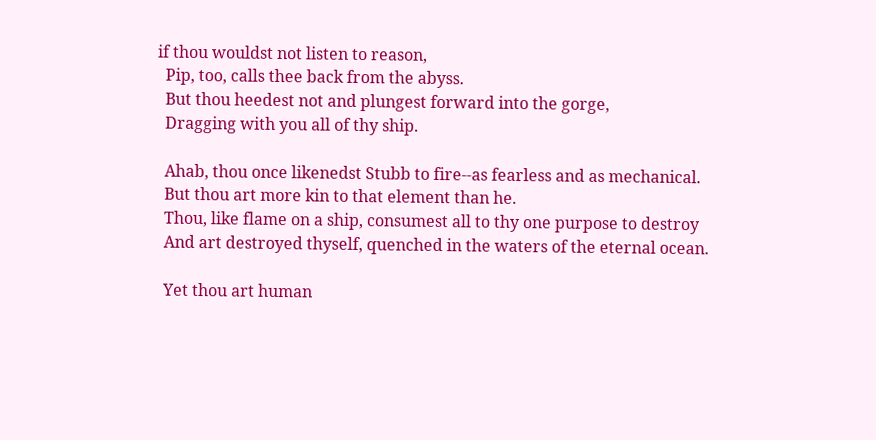if thou wouldst not listen to reason,
  Pip, too, calls thee back from the abyss.
  But thou heedest not and plungest forward into the gorge,
  Dragging with you all of thy ship.

  Ahab, thou once likenedst Stubb to fire--as fearless and as mechanical.
  But thou art more kin to that element than he.
  Thou, like flame on a ship, consumest all to thy one purpose to destroy
  And art destroyed thyself, quenched in the waters of the eternal ocean.

  Yet thou art human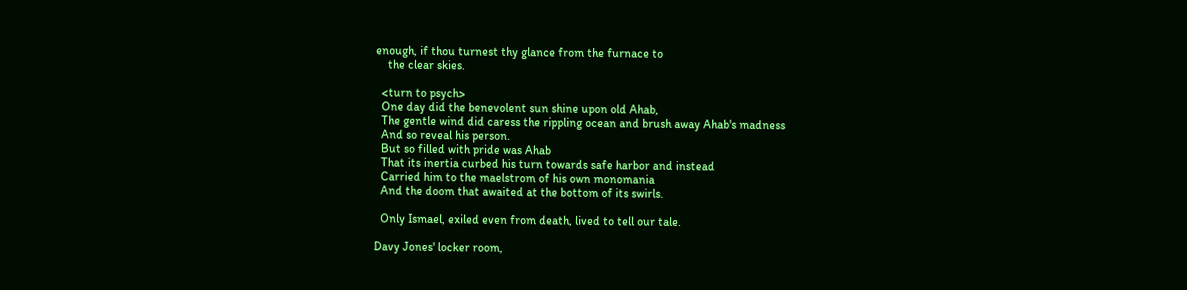enough, if thou turnest thy glance from the furnace to
    the clear skies.

  <turn to psych>
  One day did the benevolent sun shine upon old Ahab,
  The gentle wind did caress the rippling ocean and brush away Ahab's madness
  And so reveal his person.
  But so filled with pride was Ahab
  That its inertia curbed his turn towards safe harbor and instead
  Carried him to the maelstrom of his own monomania
  And the doom that awaited at the bottom of its swirls.

  Only Ismael, exiled even from death, lived to tell our tale.

Davy Jones' locker room,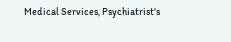Medical Services, Psychiatrist's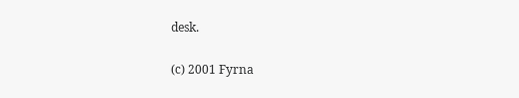desk.

(c) 2001 Fyrna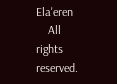Ela'eren
    All rights reserved.